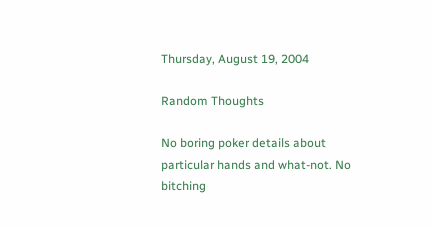Thursday, August 19, 2004

Random Thoughts

No boring poker details about particular hands and what-not. No bitching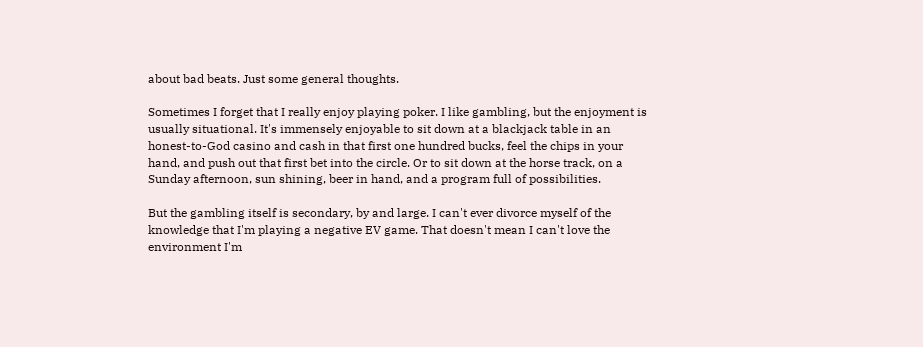about bad beats. Just some general thoughts.

Sometimes I forget that I really enjoy playing poker. I like gambling, but the enjoyment is usually situational. It's immensely enjoyable to sit down at a blackjack table in an honest-to-God casino and cash in that first one hundred bucks, feel the chips in your hand, and push out that first bet into the circle. Or to sit down at the horse track, on a Sunday afternoon, sun shining, beer in hand, and a program full of possibilities.

But the gambling itself is secondary, by and large. I can't ever divorce myself of the knowledge that I'm playing a negative EV game. That doesn't mean I can't love the environment I'm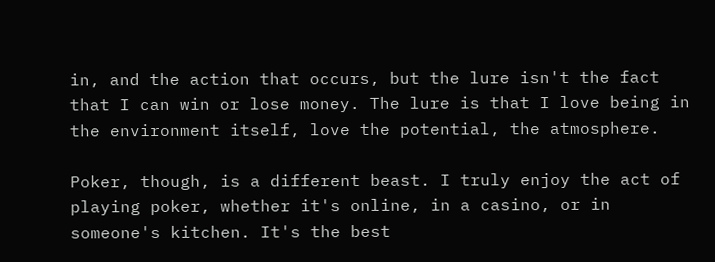in, and the action that occurs, but the lure isn't the fact that I can win or lose money. The lure is that I love being in the environment itself, love the potential, the atmosphere.

Poker, though, is a different beast. I truly enjoy the act of playing poker, whether it's online, in a casino, or in someone's kitchen. It's the best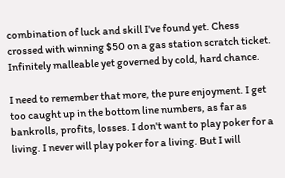combination of luck and skill I've found yet. Chess crossed with winning $50 on a gas station scratch ticket. Infinitely malleable yet governed by cold, hard chance.

I need to remember that more, the pure enjoyment. I get too caught up in the bottom line numbers, as far as bankrolls, profits, losses. I don't want to play poker for a living. I never will play poker for a living. But I will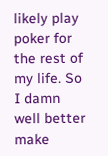likely play poker for the rest of my life. So I damn well better make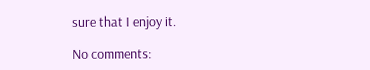sure that I enjoy it.

No comments: